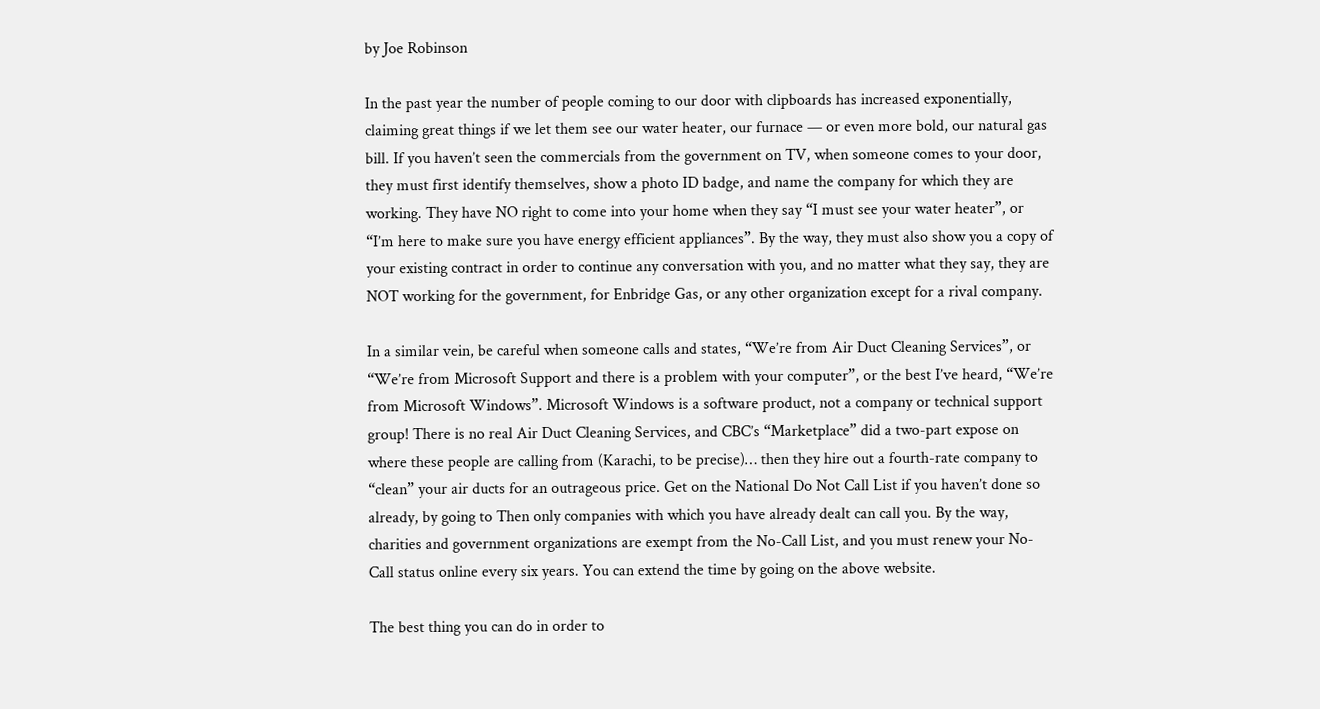by Joe Robinson

In the past year the number of people coming to our door with clipboards has increased exponentially, claiming great things if we let them see our water heater, our furnace — or even more bold, our natural gas bill. If you haven’t seen the commercials from the government on TV, when someone comes to your door, they must first identify themselves, show a photo ID badge, and name the company for which they are working. They have NO right to come into your home when they say “I must see your water heater”, or “I’m here to make sure you have energy efficient appliances”. By the way, they must also show you a copy of your existing contract in order to continue any conversation with you, and no matter what they say, they are NOT working for the government, for Enbridge Gas, or any other organization except for a rival company.

In a similar vein, be careful when someone calls and states, “We’re from Air Duct Cleaning Services”, or “We’re from Microsoft Support and there is a problem with your computer”, or the best I’ve heard, “We’re from Microsoft Windows”. Microsoft Windows is a software product, not a company or technical support group! There is no real Air Duct Cleaning Services, and CBC’s “Marketplace” did a two-part expose on where these people are calling from (Karachi, to be precise)… then they hire out a fourth-rate company to “clean” your air ducts for an outrageous price. Get on the National Do Not Call List if you haven’t done so already, by going to Then only companies with which you have already dealt can call you. By the way, charities and government organizations are exempt from the No-Call List, and you must renew your No-Call status online every six years. You can extend the time by going on the above website.

The best thing you can do in order to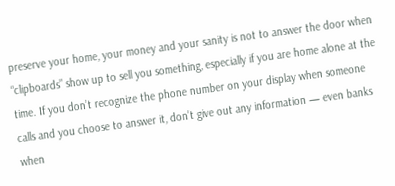preserve your home, your money and your sanity is not to answer the door when “clipboards” show up to sell you something, especially if you are home alone at the time. If you don’t recognize the phone number on your display when someone calls and you choose to answer it, don’t give out any information — even banks when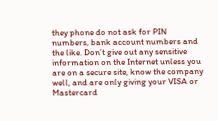they phone do not ask for PIN numbers, bank account numbers and the like. Don’t give out any sensitive information on the Internet unless you are on a secure site, know the company well, and are only giving your VISA or Mastercard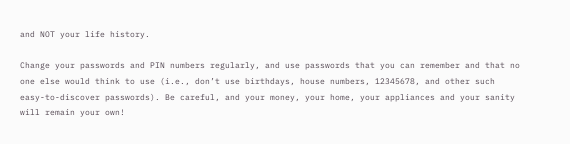and NOT your life history.

Change your passwords and PIN numbers regularly, and use passwords that you can remember and that no one else would think to use (i.e., don’t use birthdays, house numbers, 12345678, and other such easy-to-discover passwords). Be careful, and your money, your home, your appliances and your sanity will remain your own!